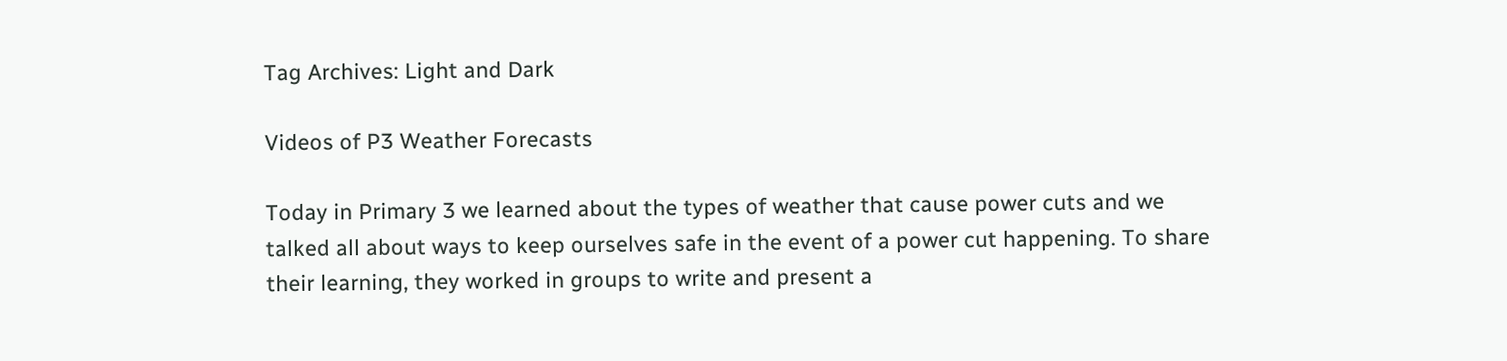Tag Archives: Light and Dark

Videos of P3 Weather Forecasts

Today in Primary 3 we learned about the types of weather that cause power cuts and we talked all about ways to keep ourselves safe in the event of a power cut happening. To share their learning, they worked in groups to write and present a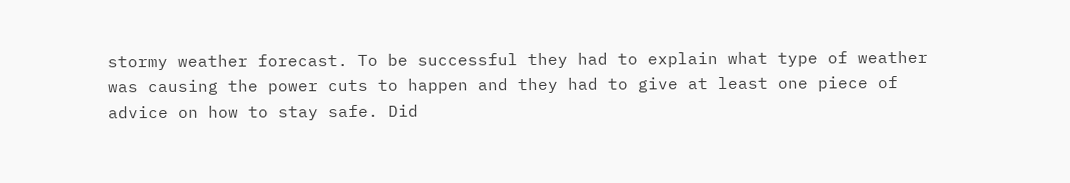stormy weather forecast. To be successful they had to explain what type of weather was causing the power cuts to happen and they had to give at least one piece of advice on how to stay safe. Did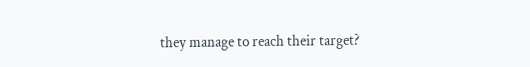they manage to reach their target?